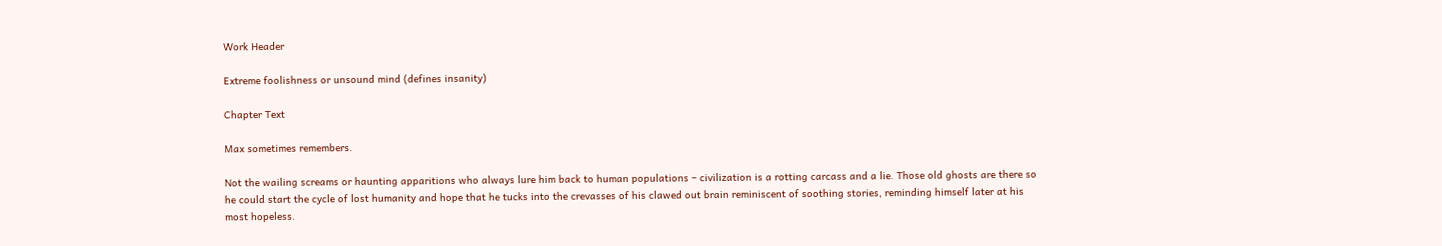Work Header

Extreme foolishness or unsound mind (defines insanity)

Chapter Text

Max sometimes remembers.

Not the wailing screams or haunting apparitions who always lure him back to human populations – civilization is a rotting carcass and a lie. Those old ghosts are there so he could start the cycle of lost humanity and hope that he tucks into the crevasses of his clawed out brain reminiscent of soothing stories, reminding himself later at his most hopeless.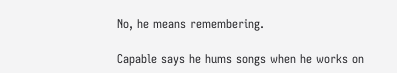No, he means remembering.

Capable says he hums songs when he works on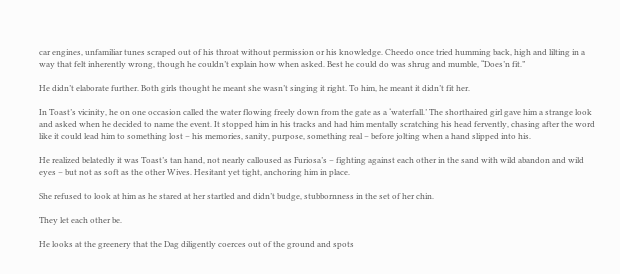car engines, unfamiliar tunes scraped out of his throat without permission or his knowledge. Cheedo once tried humming back, high and lilting in a way that felt inherently wrong, though he couldn’t explain how when asked. Best he could do was shrug and mumble, “Does’n fit.”

He didn’t elaborate further. Both girls thought he meant she wasn’t singing it right. To him, he meant it didn’t fit her.

In Toast’s vicinity, he on one occasion called the water flowing freely down from the gate as a ‘waterfall.’ The shorthaired girl gave him a strange look and asked when he decided to name the event. It stopped him in his tracks and had him mentally scratching his head fervently, chasing after the word like it could lead him to something lost – his memories, sanity, purpose, something real – before jolting when a hand slipped into his.

He realized belatedly it was Toast’s tan hand, not nearly calloused as Furiosa’s – fighting against each other in the sand with wild abandon and wild eyes – but not as soft as the other Wives. Hesitant yet tight, anchoring him in place.

She refused to look at him as he stared at her startled and didn’t budge, stubbornness in the set of her chin.

They let each other be.

He looks at the greenery that the Dag diligently coerces out of the ground and spots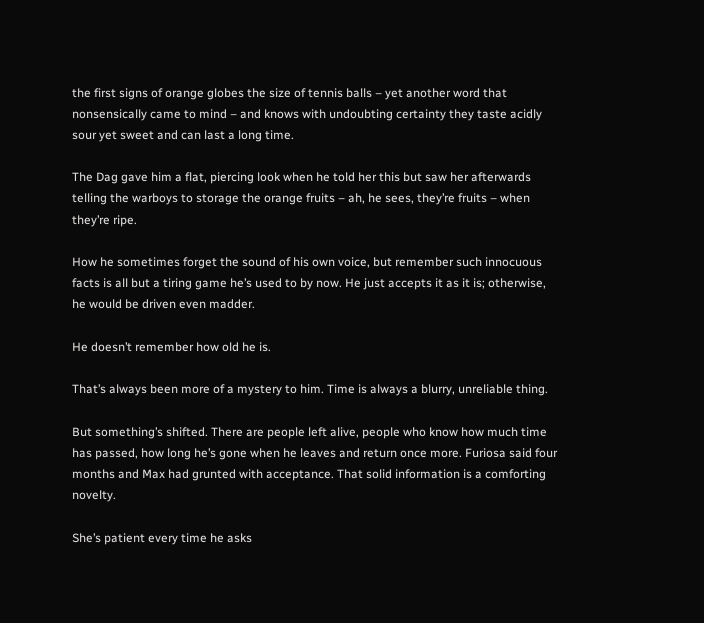the first signs of orange globes the size of tennis balls – yet another word that nonsensically came to mind – and knows with undoubting certainty they taste acidly sour yet sweet and can last a long time.

The Dag gave him a flat, piercing look when he told her this but saw her afterwards telling the warboys to storage the orange fruits – ah, he sees, they’re fruits – when they’re ripe.

How he sometimes forget the sound of his own voice, but remember such innocuous facts is all but a tiring game he’s used to by now. He just accepts it as it is; otherwise, he would be driven even madder.

He doesn’t remember how old he is.

That’s always been more of a mystery to him. Time is always a blurry, unreliable thing.

But something’s shifted. There are people left alive, people who know how much time has passed, how long he’s gone when he leaves and return once more. Furiosa said four months and Max had grunted with acceptance. That solid information is a comforting novelty.

She’s patient every time he asks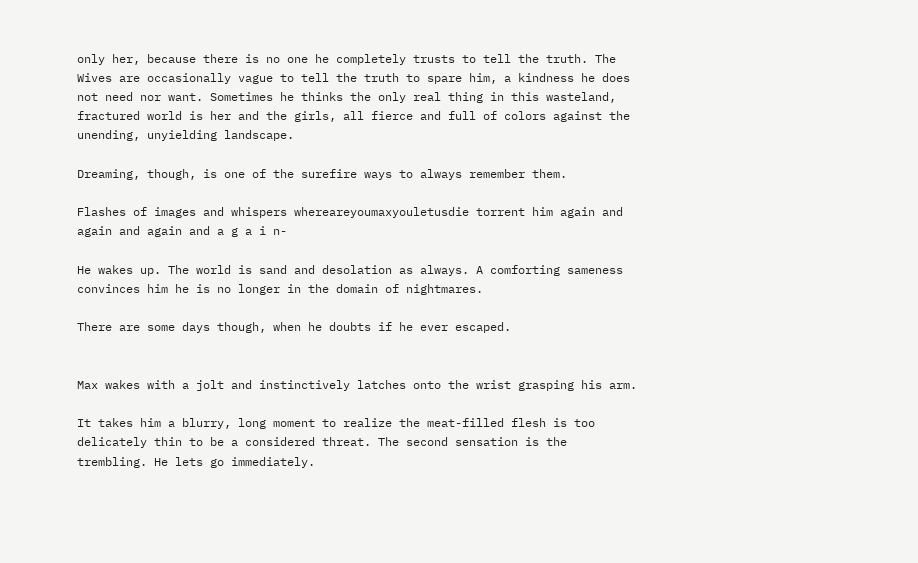only her, because there is no one he completely trusts to tell the truth. The Wives are occasionally vague to tell the truth to spare him, a kindness he does not need nor want. Sometimes he thinks the only real thing in this wasteland, fractured world is her and the girls, all fierce and full of colors against the unending, unyielding landscape.

Dreaming, though, is one of the surefire ways to always remember them.

Flashes of images and whispers whereareyoumaxyouletusdie torrent him again and again and again and a g a i n-

He wakes up. The world is sand and desolation as always. A comforting sameness convinces him he is no longer in the domain of nightmares.

There are some days though, when he doubts if he ever escaped.


Max wakes with a jolt and instinctively latches onto the wrist grasping his arm.

It takes him a blurry, long moment to realize the meat-filled flesh is too delicately thin to be a considered threat. The second sensation is the trembling. He lets go immediately.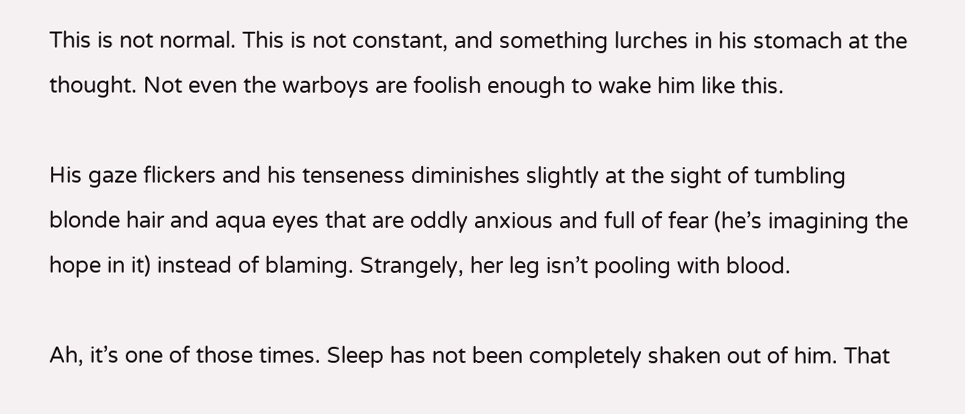This is not normal. This is not constant, and something lurches in his stomach at the thought. Not even the warboys are foolish enough to wake him like this.

His gaze flickers and his tenseness diminishes slightly at the sight of tumbling blonde hair and aqua eyes that are oddly anxious and full of fear (he’s imagining the hope in it) instead of blaming. Strangely, her leg isn’t pooling with blood.

Ah, it’s one of those times. Sleep has not been completely shaken out of him. That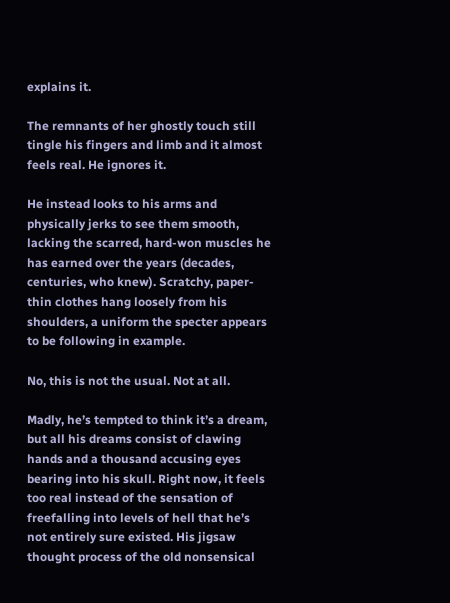explains it.

The remnants of her ghostly touch still tingle his fingers and limb and it almost feels real. He ignores it.

He instead looks to his arms and physically jerks to see them smooth, lacking the scarred, hard-won muscles he has earned over the years (decades, centuries, who knew). Scratchy, paper-thin clothes hang loosely from his shoulders, a uniform the specter appears to be following in example.

No, this is not the usual. Not at all.

Madly, he’s tempted to think it’s a dream, but all his dreams consist of clawing hands and a thousand accusing eyes bearing into his skull. Right now, it feels too real instead of the sensation of freefalling into levels of hell that he’s not entirely sure existed. His jigsaw thought process of the old nonsensical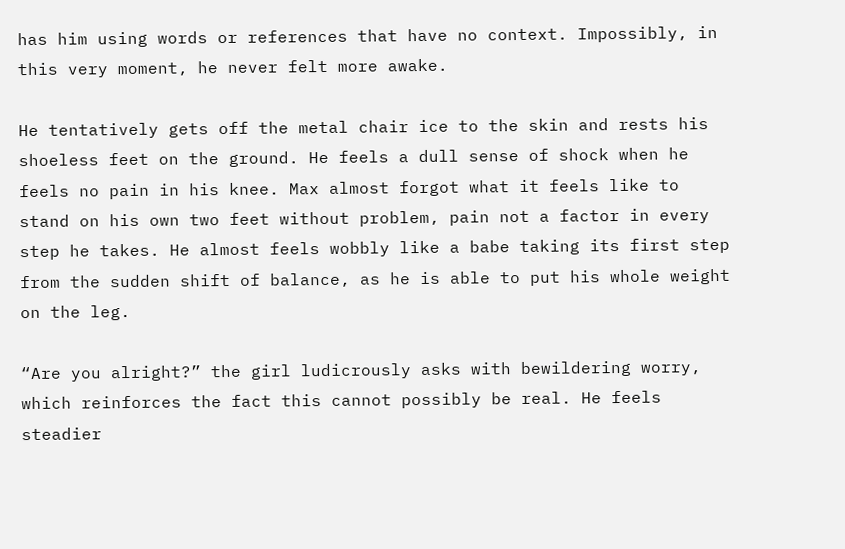has him using words or references that have no context. Impossibly, in this very moment, he never felt more awake.

He tentatively gets off the metal chair ice to the skin and rests his shoeless feet on the ground. He feels a dull sense of shock when he feels no pain in his knee. Max almost forgot what it feels like to stand on his own two feet without problem, pain not a factor in every step he takes. He almost feels wobbly like a babe taking its first step from the sudden shift of balance, as he is able to put his whole weight on the leg.

“Are you alright?” the girl ludicrously asks with bewildering worry, which reinforces the fact this cannot possibly be real. He feels steadier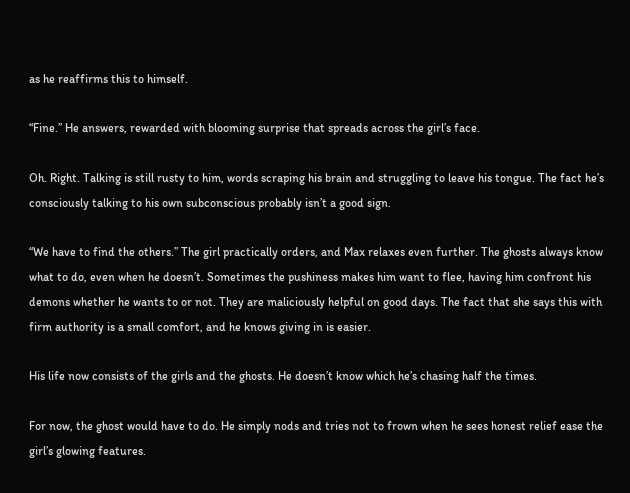as he reaffirms this to himself.

“Fine.” He answers, rewarded with blooming surprise that spreads across the girl’s face.

Oh. Right. Talking is still rusty to him, words scraping his brain and struggling to leave his tongue. The fact he’s consciously talking to his own subconscious probably isn’t a good sign.

“We have to find the others.” The girl practically orders, and Max relaxes even further. The ghosts always know what to do, even when he doesn’t. Sometimes the pushiness makes him want to flee, having him confront his demons whether he wants to or not. They are maliciously helpful on good days. The fact that she says this with firm authority is a small comfort, and he knows giving in is easier.

His life now consists of the girls and the ghosts. He doesn’t know which he’s chasing half the times.

For now, the ghost would have to do. He simply nods and tries not to frown when he sees honest relief ease the girl’s glowing features.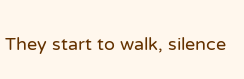They start to walk, silence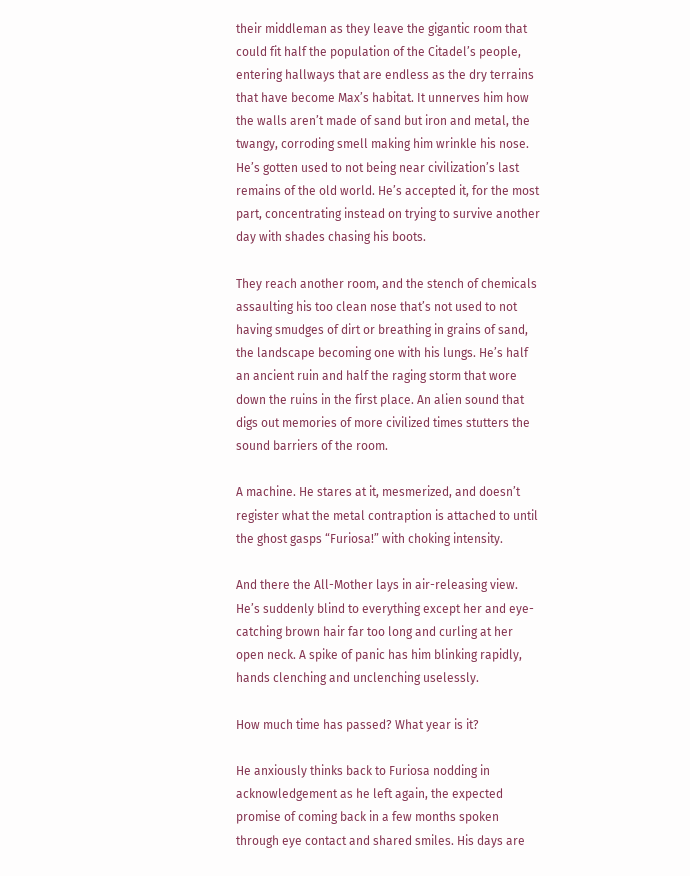their middleman as they leave the gigantic room that could fit half the population of the Citadel’s people, entering hallways that are endless as the dry terrains that have become Max’s habitat. It unnerves him how the walls aren’t made of sand but iron and metal, the twangy, corroding smell making him wrinkle his nose. He’s gotten used to not being near civilization’s last remains of the old world. He’s accepted it, for the most part, concentrating instead on trying to survive another day with shades chasing his boots.

They reach another room, and the stench of chemicals assaulting his too clean nose that’s not used to not having smudges of dirt or breathing in grains of sand, the landscape becoming one with his lungs. He’s half an ancient ruin and half the raging storm that wore down the ruins in the first place. An alien sound that digs out memories of more civilized times stutters the sound barriers of the room.

A machine. He stares at it, mesmerized, and doesn’t register what the metal contraption is attached to until the ghost gasps “Furiosa!” with choking intensity.

And there the All-Mother lays in air-releasing view. He’s suddenly blind to everything except her and eye-catching brown hair far too long and curling at her open neck. A spike of panic has him blinking rapidly, hands clenching and unclenching uselessly.

How much time has passed? What year is it?

He anxiously thinks back to Furiosa nodding in acknowledgement as he left again, the expected promise of coming back in a few months spoken through eye contact and shared smiles. His days are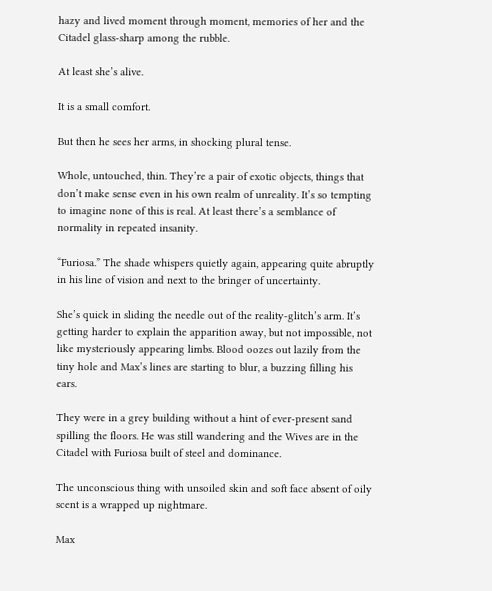hazy and lived moment through moment, memories of her and the Citadel glass-sharp among the rubble.

At least she’s alive.

It is a small comfort.

But then he sees her arms, in shocking plural tense.

Whole, untouched, thin. They’re a pair of exotic objects, things that don’t make sense even in his own realm of unreality. It’s so tempting to imagine none of this is real. At least there’s a semblance of normality in repeated insanity.

“Furiosa.” The shade whispers quietly again, appearing quite abruptly in his line of vision and next to the bringer of uncertainty.

She’s quick in sliding the needle out of the reality-glitch’s arm. It’s getting harder to explain the apparition away, but not impossible, not like mysteriously appearing limbs. Blood oozes out lazily from the tiny hole and Max’s lines are starting to blur, a buzzing filling his ears.

They were in a grey building without a hint of ever-present sand spilling the floors. He was still wandering and the Wives are in the Citadel with Furiosa built of steel and dominance.

The unconscious thing with unsoiled skin and soft face absent of oily scent is a wrapped up nightmare.

Max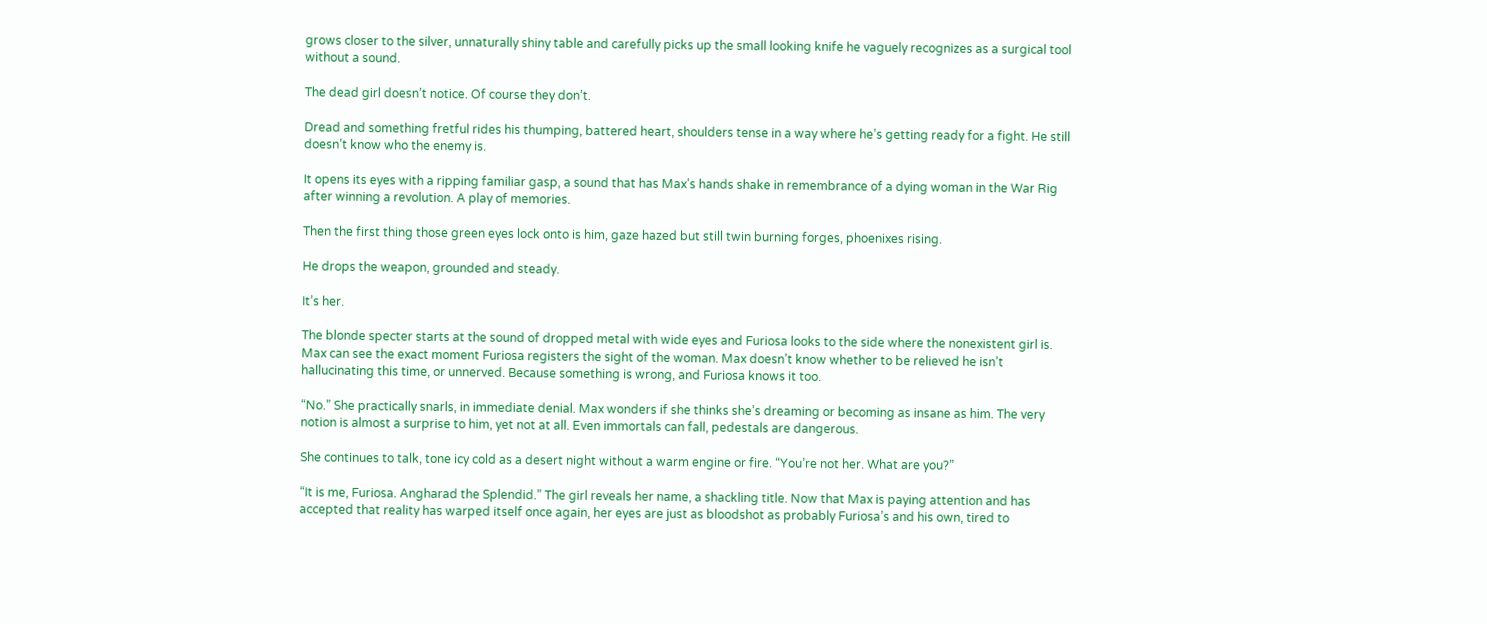grows closer to the silver, unnaturally shiny table and carefully picks up the small looking knife he vaguely recognizes as a surgical tool without a sound.

The dead girl doesn’t notice. Of course they don’t.

Dread and something fretful rides his thumping, battered heart, shoulders tense in a way where he’s getting ready for a fight. He still doesn’t know who the enemy is.

It opens its eyes with a ripping familiar gasp, a sound that has Max’s hands shake in remembrance of a dying woman in the War Rig after winning a revolution. A play of memories.

Then the first thing those green eyes lock onto is him, gaze hazed but still twin burning forges, phoenixes rising.

He drops the weapon, grounded and steady.

It’s her.

The blonde specter starts at the sound of dropped metal with wide eyes and Furiosa looks to the side where the nonexistent girl is. Max can see the exact moment Furiosa registers the sight of the woman. Max doesn’t know whether to be relieved he isn’t hallucinating this time, or unnerved. Because something is wrong, and Furiosa knows it too.

“No.” She practically snarls, in immediate denial. Max wonders if she thinks she’s dreaming or becoming as insane as him. The very notion is almost a surprise to him, yet not at all. Even immortals can fall, pedestals are dangerous.

She continues to talk, tone icy cold as a desert night without a warm engine or fire. “You’re not her. What are you?”

“It is me, Furiosa. Angharad the Splendid.” The girl reveals her name, a shackling title. Now that Max is paying attention and has accepted that reality has warped itself once again, her eyes are just as bloodshot as probably Furiosa’s and his own, tired to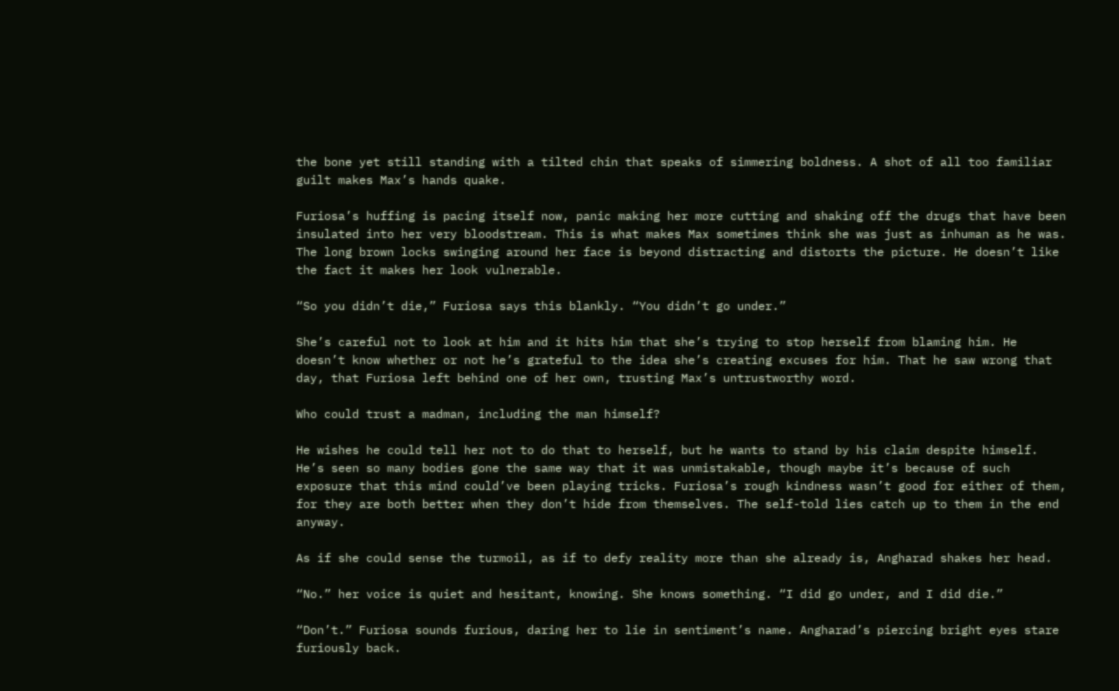the bone yet still standing with a tilted chin that speaks of simmering boldness. A shot of all too familiar guilt makes Max’s hands quake.

Furiosa’s huffing is pacing itself now, panic making her more cutting and shaking off the drugs that have been insulated into her very bloodstream. This is what makes Max sometimes think she was just as inhuman as he was. The long brown locks swinging around her face is beyond distracting and distorts the picture. He doesn’t like the fact it makes her look vulnerable.

“So you didn’t die,” Furiosa says this blankly. “You didn’t go under.”

She’s careful not to look at him and it hits him that she’s trying to stop herself from blaming him. He doesn’t know whether or not he’s grateful to the idea she’s creating excuses for him. That he saw wrong that day, that Furiosa left behind one of her own, trusting Max’s untrustworthy word.

Who could trust a madman, including the man himself?

He wishes he could tell her not to do that to herself, but he wants to stand by his claim despite himself. He’s seen so many bodies gone the same way that it was unmistakable, though maybe it’s because of such exposure that this mind could’ve been playing tricks. Furiosa’s rough kindness wasn’t good for either of them, for they are both better when they don’t hide from themselves. The self-told lies catch up to them in the end anyway.

As if she could sense the turmoil, as if to defy reality more than she already is, Angharad shakes her head.

“No.” her voice is quiet and hesitant, knowing. She knows something. “I did go under, and I did die.”

“Don’t.” Furiosa sounds furious, daring her to lie in sentiment’s name. Angharad’s piercing bright eyes stare furiously back.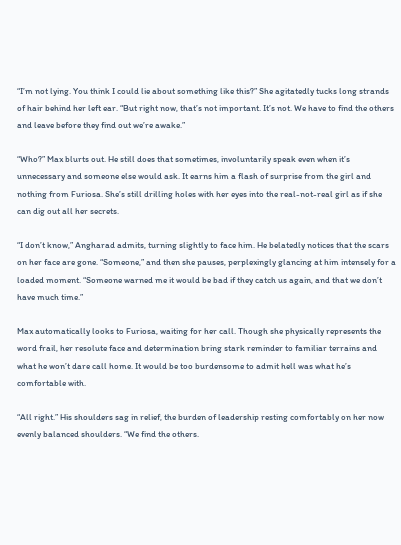“I’m not lying. You think I could lie about something like this?” She agitatedly tucks long strands of hair behind her left ear. “But right now, that’s not important. It’s not. We have to find the others and leave before they find out we’re awake.”

“Who?” Max blurts out. He still does that sometimes, involuntarily speak even when it’s unnecessary and someone else would ask. It earns him a flash of surprise from the girl and nothing from Furiosa. She’s still drilling holes with her eyes into the real-not-real girl as if she can dig out all her secrets.

“I don’t know,” Angharad admits, turning slightly to face him. He belatedly notices that the scars on her face are gone. “Someone,” and then she pauses, perplexingly glancing at him intensely for a loaded moment. “Someone warned me it would be bad if they catch us again, and that we don’t have much time.”

Max automatically looks to Furiosa, waiting for her call. Though she physically represents the word frail, her resolute face and determination bring stark reminder to familiar terrains and what he won’t dare call home. It would be too burdensome to admit hell was what he’s comfortable with.

“All right.” His shoulders sag in relief, the burden of leadership resting comfortably on her now evenly balanced shoulders. “We find the others.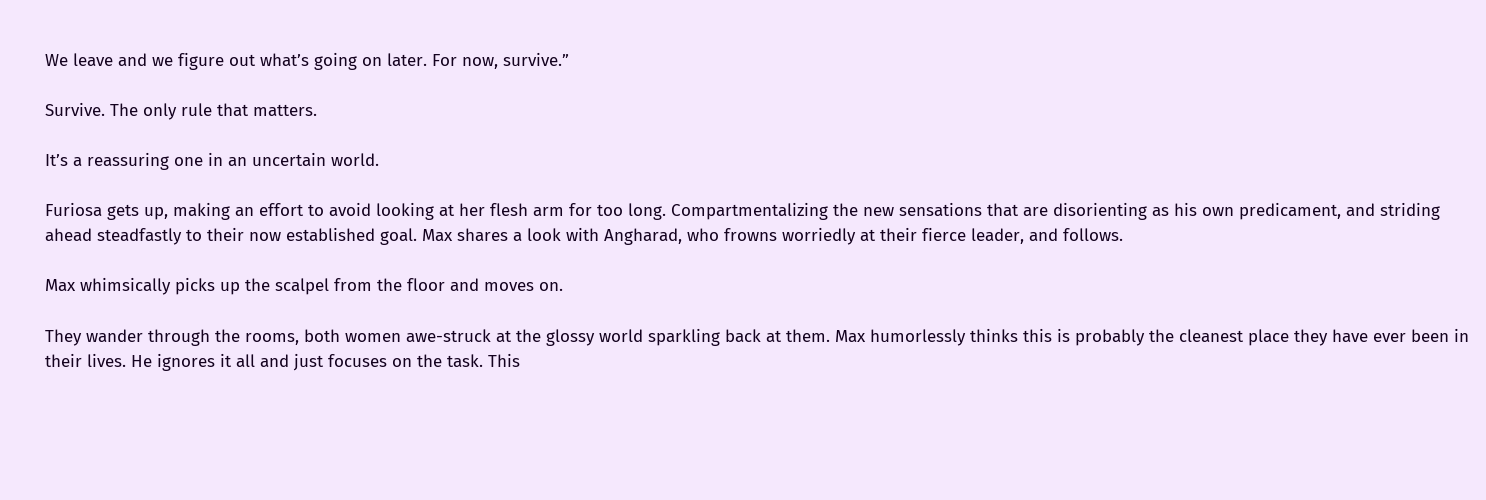We leave and we figure out what’s going on later. For now, survive.”

Survive. The only rule that matters.

It’s a reassuring one in an uncertain world.

Furiosa gets up, making an effort to avoid looking at her flesh arm for too long. Compartmentalizing the new sensations that are disorienting as his own predicament, and striding ahead steadfastly to their now established goal. Max shares a look with Angharad, who frowns worriedly at their fierce leader, and follows.

Max whimsically picks up the scalpel from the floor and moves on.

They wander through the rooms, both women awe-struck at the glossy world sparkling back at them. Max humorlessly thinks this is probably the cleanest place they have ever been in their lives. He ignores it all and just focuses on the task. This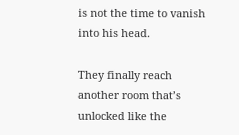is not the time to vanish into his head.

They finally reach another room that’s unlocked like the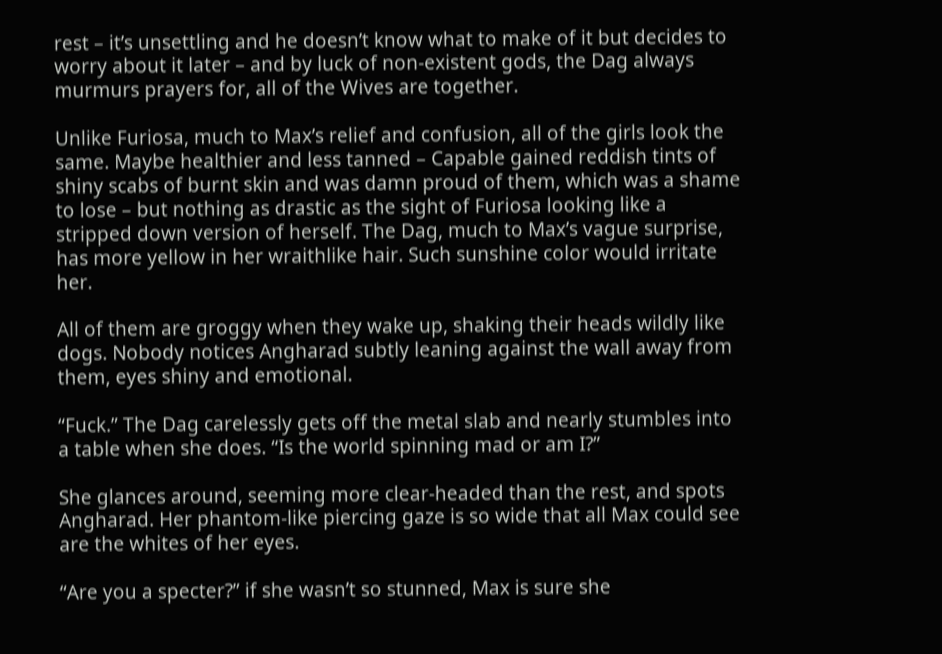rest – it’s unsettling and he doesn’t know what to make of it but decides to worry about it later – and by luck of non-existent gods, the Dag always murmurs prayers for, all of the Wives are together.

Unlike Furiosa, much to Max’s relief and confusion, all of the girls look the same. Maybe healthier and less tanned – Capable gained reddish tints of shiny scabs of burnt skin and was damn proud of them, which was a shame to lose – but nothing as drastic as the sight of Furiosa looking like a stripped down version of herself. The Dag, much to Max’s vague surprise, has more yellow in her wraithlike hair. Such sunshine color would irritate her.

All of them are groggy when they wake up, shaking their heads wildly like dogs. Nobody notices Angharad subtly leaning against the wall away from them, eyes shiny and emotional.

“Fuck.” The Dag carelessly gets off the metal slab and nearly stumbles into a table when she does. “Is the world spinning mad or am I?”

She glances around, seeming more clear-headed than the rest, and spots Angharad. Her phantom-like piercing gaze is so wide that all Max could see are the whites of her eyes.

“Are you a specter?” if she wasn’t so stunned, Max is sure she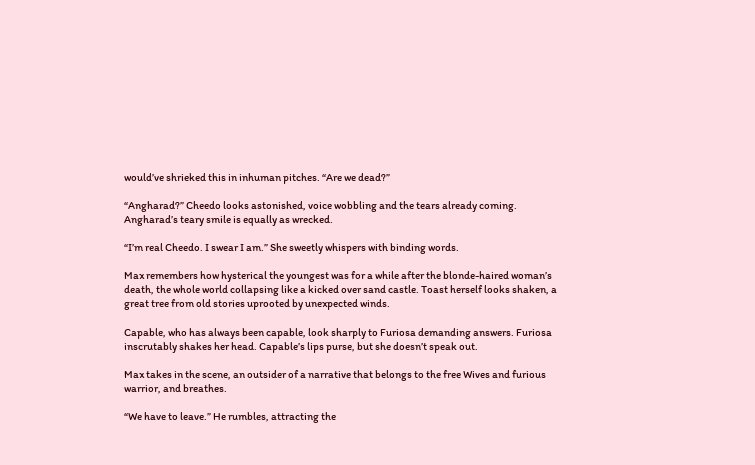would’ve shrieked this in inhuman pitches. “Are we dead?”

“Angharad?” Cheedo looks astonished, voice wobbling and the tears already coming. Angharad’s teary smile is equally as wrecked.

“I’m real Cheedo. I swear I am.” She sweetly whispers with binding words.

Max remembers how hysterical the youngest was for a while after the blonde-haired woman’s death, the whole world collapsing like a kicked over sand castle. Toast herself looks shaken, a great tree from old stories uprooted by unexpected winds.

Capable, who has always been capable, look sharply to Furiosa demanding answers. Furiosa inscrutably shakes her head. Capable’s lips purse, but she doesn’t speak out.

Max takes in the scene, an outsider of a narrative that belongs to the free Wives and furious warrior, and breathes.

“We have to leave.” He rumbles, attracting the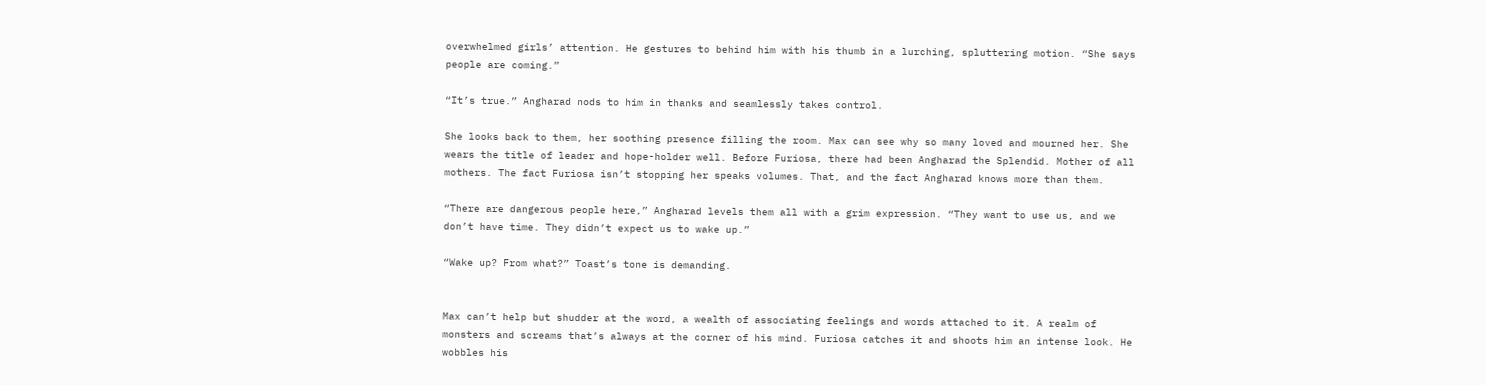overwhelmed girls’ attention. He gestures to behind him with his thumb in a lurching, spluttering motion. “She says people are coming.”

“It’s true.” Angharad nods to him in thanks and seamlessly takes control.

She looks back to them, her soothing presence filling the room. Max can see why so many loved and mourned her. She wears the title of leader and hope-holder well. Before Furiosa, there had been Angharad the Splendid. Mother of all mothers. The fact Furiosa isn’t stopping her speaks volumes. That, and the fact Angharad knows more than them.

“There are dangerous people here,” Angharad levels them all with a grim expression. “They want to use us, and we don’t have time. They didn’t expect us to wake up.”

“Wake up? From what?” Toast’s tone is demanding.


Max can’t help but shudder at the word, a wealth of associating feelings and words attached to it. A realm of monsters and screams that’s always at the corner of his mind. Furiosa catches it and shoots him an intense look. He wobbles his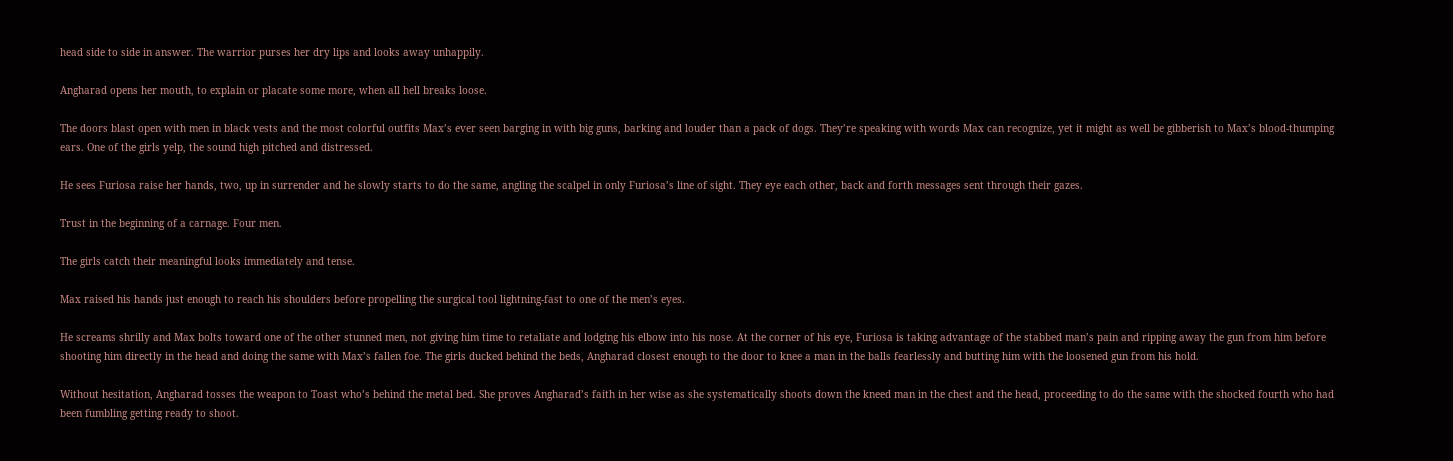head side to side in answer. The warrior purses her dry lips and looks away unhappily.

Angharad opens her mouth, to explain or placate some more, when all hell breaks loose.

The doors blast open with men in black vests and the most colorful outfits Max’s ever seen barging in with big guns, barking and louder than a pack of dogs. They’re speaking with words Max can recognize, yet it might as well be gibberish to Max’s blood-thumping ears. One of the girls yelp, the sound high pitched and distressed.

He sees Furiosa raise her hands, two, up in surrender and he slowly starts to do the same, angling the scalpel in only Furiosa’s line of sight. They eye each other, back and forth messages sent through their gazes.

Trust in the beginning of a carnage. Four men.

The girls catch their meaningful looks immediately and tense.

Max raised his hands just enough to reach his shoulders before propelling the surgical tool lightning-fast to one of the men’s eyes.

He screams shrilly and Max bolts toward one of the other stunned men, not giving him time to retaliate and lodging his elbow into his nose. At the corner of his eye, Furiosa is taking advantage of the stabbed man’s pain and ripping away the gun from him before shooting him directly in the head and doing the same with Max’s fallen foe. The girls ducked behind the beds, Angharad closest enough to the door to knee a man in the balls fearlessly and butting him with the loosened gun from his hold.

Without hesitation, Angharad tosses the weapon to Toast who’s behind the metal bed. She proves Angharad’s faith in her wise as she systematically shoots down the kneed man in the chest and the head, proceeding to do the same with the shocked fourth who had been fumbling getting ready to shoot.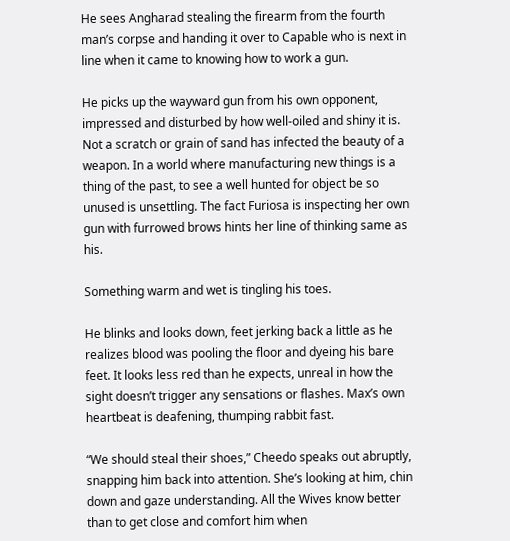He sees Angharad stealing the firearm from the fourth man’s corpse and handing it over to Capable who is next in line when it came to knowing how to work a gun.

He picks up the wayward gun from his own opponent, impressed and disturbed by how well-oiled and shiny it is. Not a scratch or grain of sand has infected the beauty of a weapon. In a world where manufacturing new things is a thing of the past, to see a well hunted for object be so unused is unsettling. The fact Furiosa is inspecting her own gun with furrowed brows hints her line of thinking same as his.

Something warm and wet is tingling his toes.

He blinks and looks down, feet jerking back a little as he realizes blood was pooling the floor and dyeing his bare feet. It looks less red than he expects, unreal in how the sight doesn’t trigger any sensations or flashes. Max’s own heartbeat is deafening, thumping rabbit fast.

“We should steal their shoes,” Cheedo speaks out abruptly, snapping him back into attention. She’s looking at him, chin down and gaze understanding. All the Wives know better than to get close and comfort him when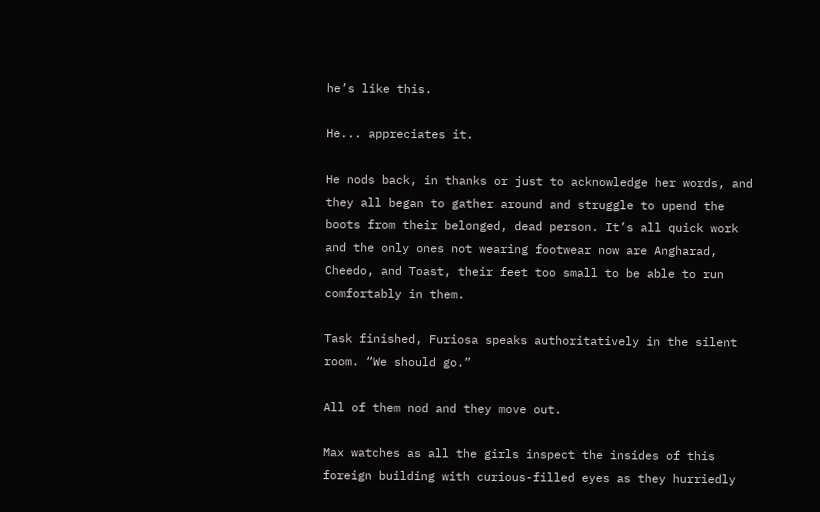he’s like this.

He... appreciates it.

He nods back, in thanks or just to acknowledge her words, and they all began to gather around and struggle to upend the boots from their belonged, dead person. It’s all quick work and the only ones not wearing footwear now are Angharad, Cheedo, and Toast, their feet too small to be able to run comfortably in them.

Task finished, Furiosa speaks authoritatively in the silent room. “We should go.”

All of them nod and they move out.

Max watches as all the girls inspect the insides of this foreign building with curious-filled eyes as they hurriedly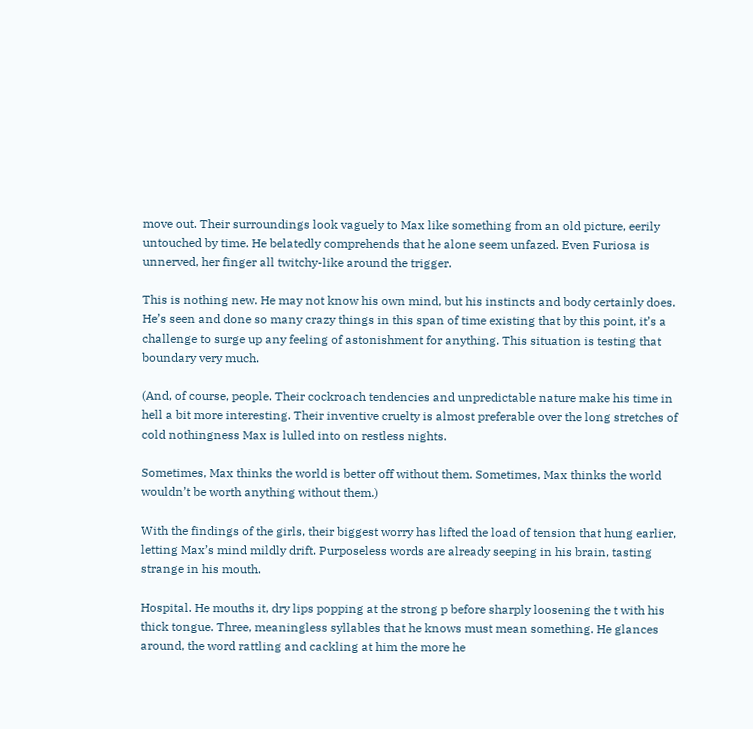move out. Their surroundings look vaguely to Max like something from an old picture, eerily untouched by time. He belatedly comprehends that he alone seem unfazed. Even Furiosa is unnerved, her finger all twitchy-like around the trigger.

This is nothing new. He may not know his own mind, but his instincts and body certainly does. He’s seen and done so many crazy things in this span of time existing that by this point, it’s a challenge to surge up any feeling of astonishment for anything. This situation is testing that boundary very much.

(And, of course, people. Their cockroach tendencies and unpredictable nature make his time in hell a bit more interesting. Their inventive cruelty is almost preferable over the long stretches of cold nothingness Max is lulled into on restless nights.

Sometimes, Max thinks the world is better off without them. Sometimes, Max thinks the world wouldn’t be worth anything without them.)

With the findings of the girls, their biggest worry has lifted the load of tension that hung earlier, letting Max’s mind mildly drift. Purposeless words are already seeping in his brain, tasting strange in his mouth.

Hospital. He mouths it, dry lips popping at the strong p before sharply loosening the t with his thick tongue. Three, meaningless syllables that he knows must mean something. He glances around, the word rattling and cackling at him the more he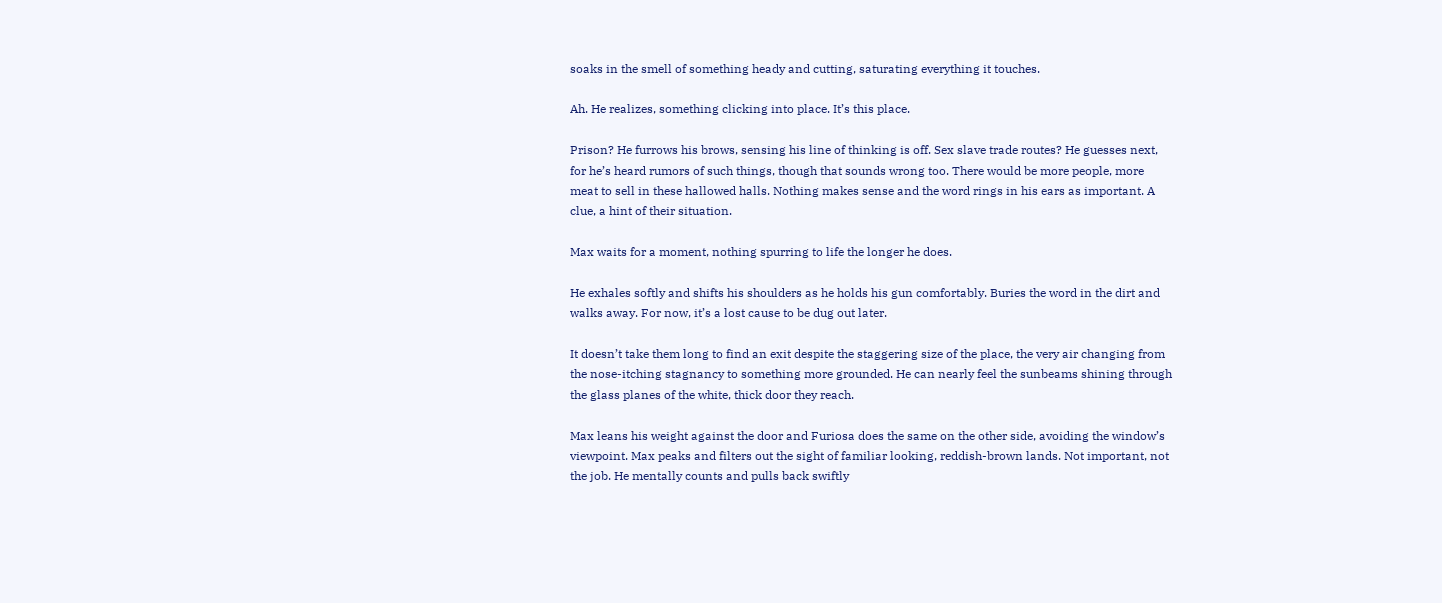soaks in the smell of something heady and cutting, saturating everything it touches.

Ah. He realizes, something clicking into place. It’s this place.

Prison? He furrows his brows, sensing his line of thinking is off. Sex slave trade routes? He guesses next, for he’s heard rumors of such things, though that sounds wrong too. There would be more people, more meat to sell in these hallowed halls. Nothing makes sense and the word rings in his ears as important. A clue, a hint of their situation.

Max waits for a moment, nothing spurring to life the longer he does.

He exhales softly and shifts his shoulders as he holds his gun comfortably. Buries the word in the dirt and walks away. For now, it’s a lost cause to be dug out later.

It doesn’t take them long to find an exit despite the staggering size of the place, the very air changing from the nose-itching stagnancy to something more grounded. He can nearly feel the sunbeams shining through the glass planes of the white, thick door they reach.

Max leans his weight against the door and Furiosa does the same on the other side, avoiding the window’s viewpoint. Max peaks and filters out the sight of familiar looking, reddish-brown lands. Not important, not the job. He mentally counts and pulls back swiftly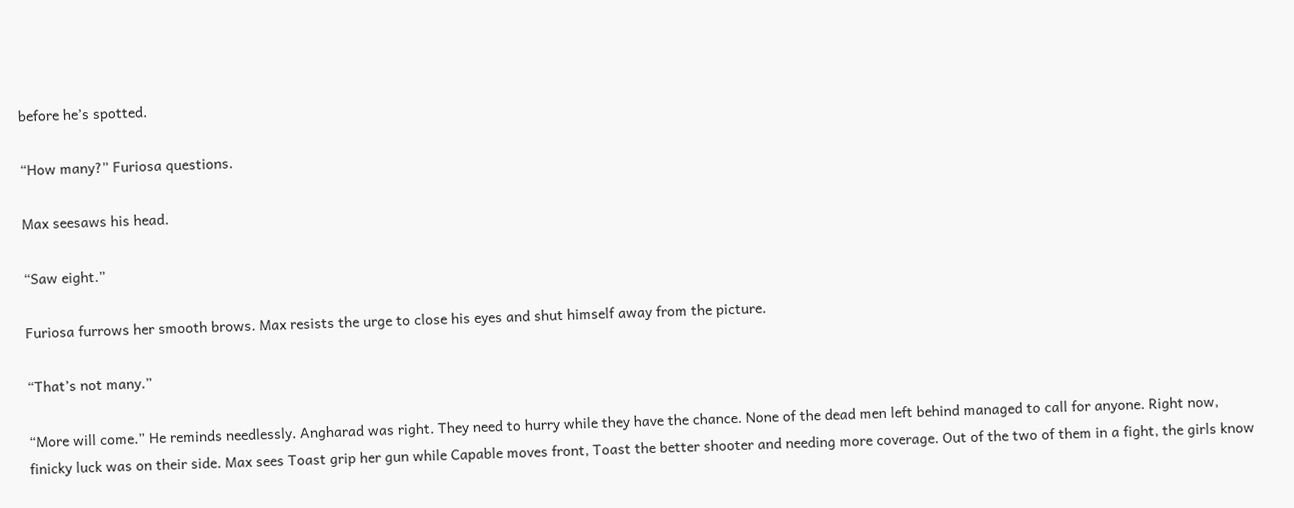before he’s spotted.

“How many?” Furiosa questions.

Max seesaws his head.

“Saw eight.”

Furiosa furrows her smooth brows. Max resists the urge to close his eyes and shut himself away from the picture.

“That’s not many.”

“More will come.” He reminds needlessly. Angharad was right. They need to hurry while they have the chance. None of the dead men left behind managed to call for anyone. Right now, finicky luck was on their side. Max sees Toast grip her gun while Capable moves front, Toast the better shooter and needing more coverage. Out of the two of them in a fight, the girls know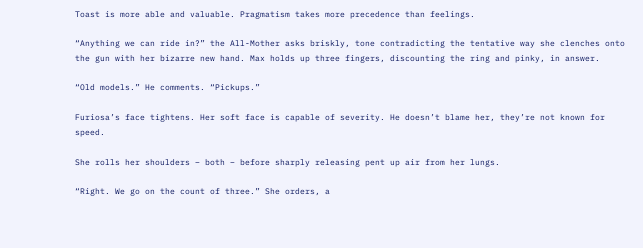Toast is more able and valuable. Pragmatism takes more precedence than feelings.

“Anything we can ride in?” the All-Mother asks briskly, tone contradicting the tentative way she clenches onto the gun with her bizarre new hand. Max holds up three fingers, discounting the ring and pinky, in answer.

“Old models.” He comments. “Pickups.”

Furiosa’s face tightens. Her soft face is capable of severity. He doesn’t blame her, they’re not known for speed.

She rolls her shoulders – both – before sharply releasing pent up air from her lungs.

“Right. We go on the count of three.” She orders, a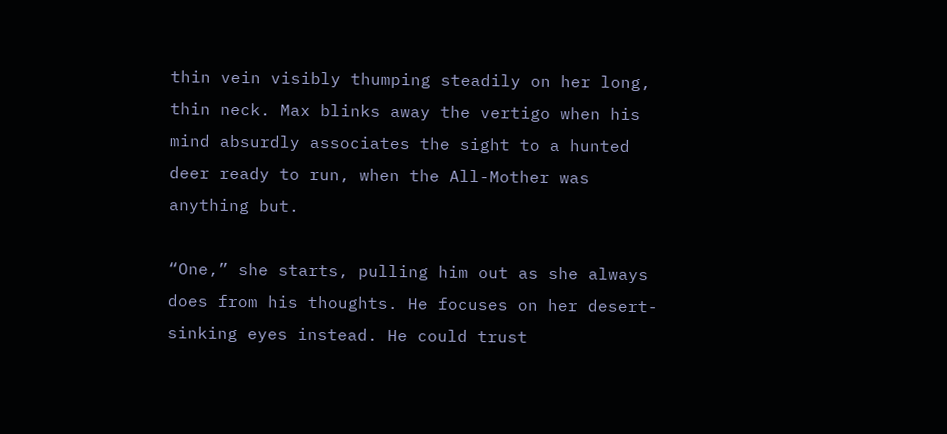thin vein visibly thumping steadily on her long, thin neck. Max blinks away the vertigo when his mind absurdly associates the sight to a hunted deer ready to run, when the All-Mother was anything but.

“One,” she starts, pulling him out as she always does from his thoughts. He focuses on her desert-sinking eyes instead. He could trust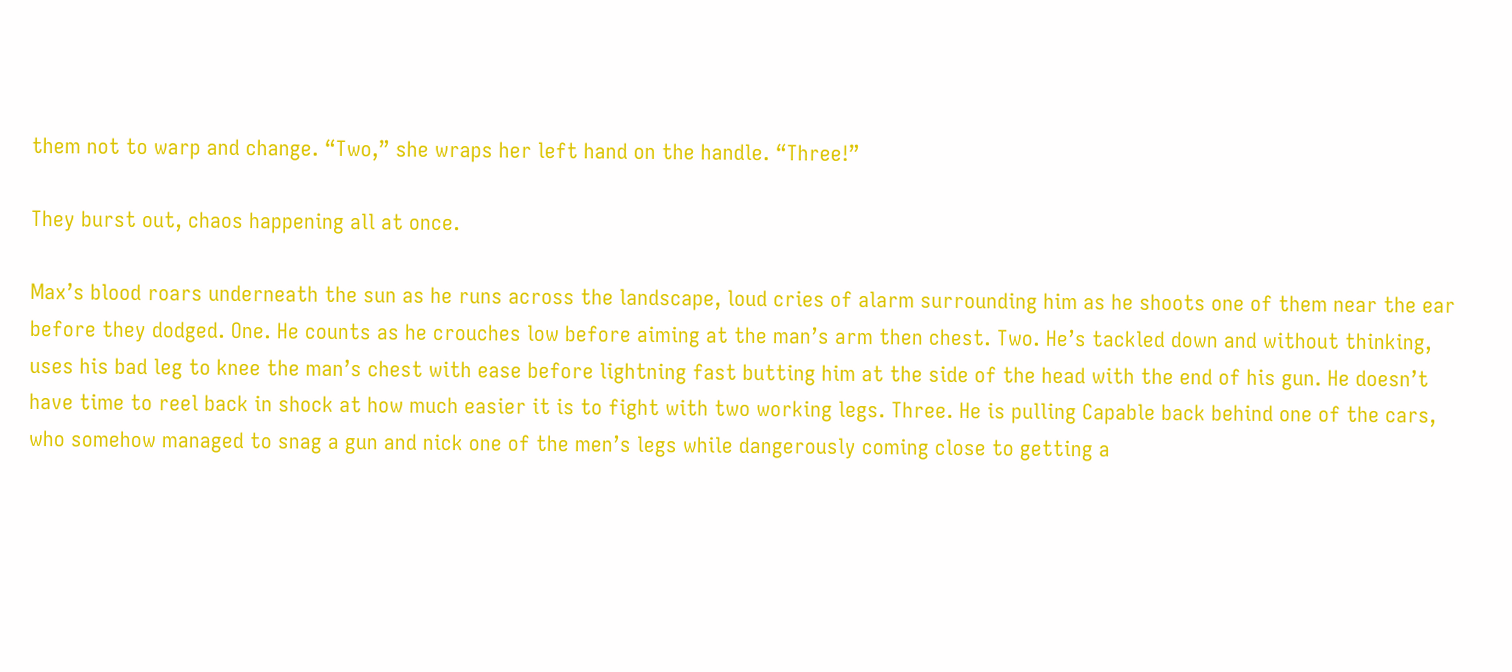them not to warp and change. “Two,” she wraps her left hand on the handle. “Three!”

They burst out, chaos happening all at once.

Max’s blood roars underneath the sun as he runs across the landscape, loud cries of alarm surrounding him as he shoots one of them near the ear before they dodged. One. He counts as he crouches low before aiming at the man’s arm then chest. Two. He’s tackled down and without thinking, uses his bad leg to knee the man’s chest with ease before lightning fast butting him at the side of the head with the end of his gun. He doesn’t have time to reel back in shock at how much easier it is to fight with two working legs. Three. He is pulling Capable back behind one of the cars, who somehow managed to snag a gun and nick one of the men’s legs while dangerously coming close to getting a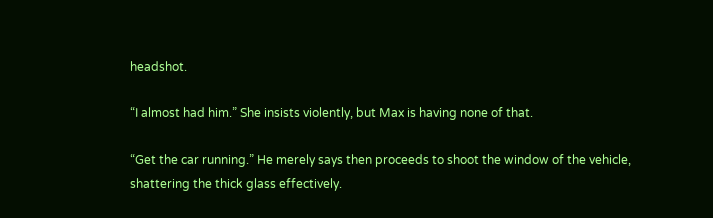headshot.

“I almost had him.” She insists violently, but Max is having none of that.

“Get the car running.” He merely says then proceeds to shoot the window of the vehicle, shattering the thick glass effectively.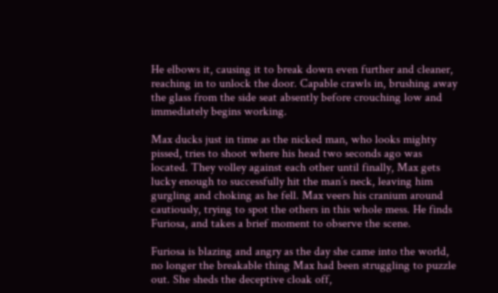He elbows it, causing it to break down even further and cleaner, reaching in to unlock the door. Capable crawls in, brushing away the glass from the side seat absently before crouching low and immediately begins working.

Max ducks just in time as the nicked man, who looks mighty pissed, tries to shoot where his head two seconds ago was located. They volley against each other until finally, Max gets lucky enough to successfully hit the man’s neck, leaving him gurgling and choking as he fell. Max veers his cranium around cautiously, trying to spot the others in this whole mess. He finds Furiosa, and takes a brief moment to observe the scene.

Furiosa is blazing and angry as the day she came into the world, no longer the breakable thing Max had been struggling to puzzle out. She sheds the deceptive cloak off,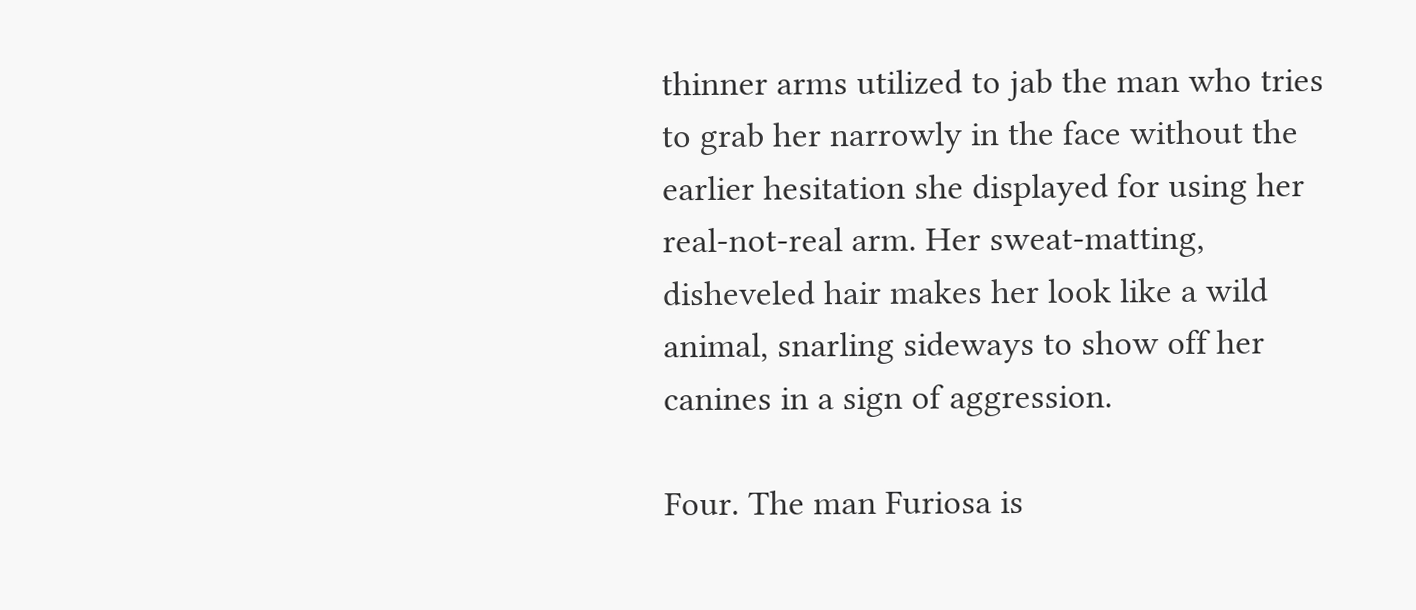thinner arms utilized to jab the man who tries to grab her narrowly in the face without the earlier hesitation she displayed for using her real-not-real arm. Her sweat-matting, disheveled hair makes her look like a wild animal, snarling sideways to show off her canines in a sign of aggression.

Four. The man Furiosa is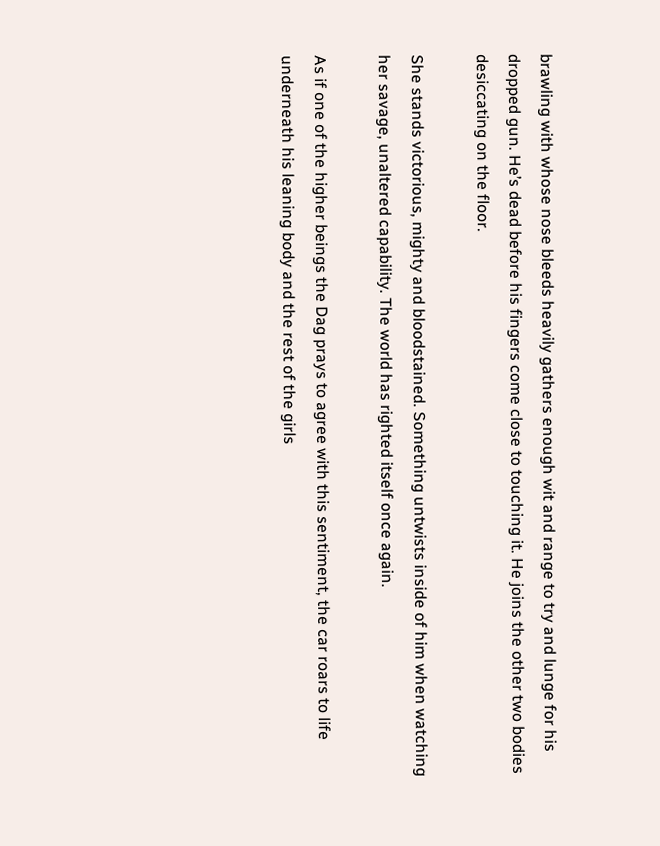brawling with whose nose bleeds heavily gathers enough wit and range to try and lunge for his dropped gun. He’s dead before his fingers come close to touching it. He joins the other two bodies desiccating on the floor.

She stands victorious, mighty and bloodstained. Something untwists inside of him when watching her savage, unaltered capability. The world has righted itself once again.

As if one of the higher beings the Dag prays to agree with this sentiment, the car roars to life underneath his leaning body and the rest of the girls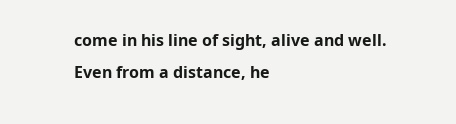come in his line of sight, alive and well. Even from a distance, he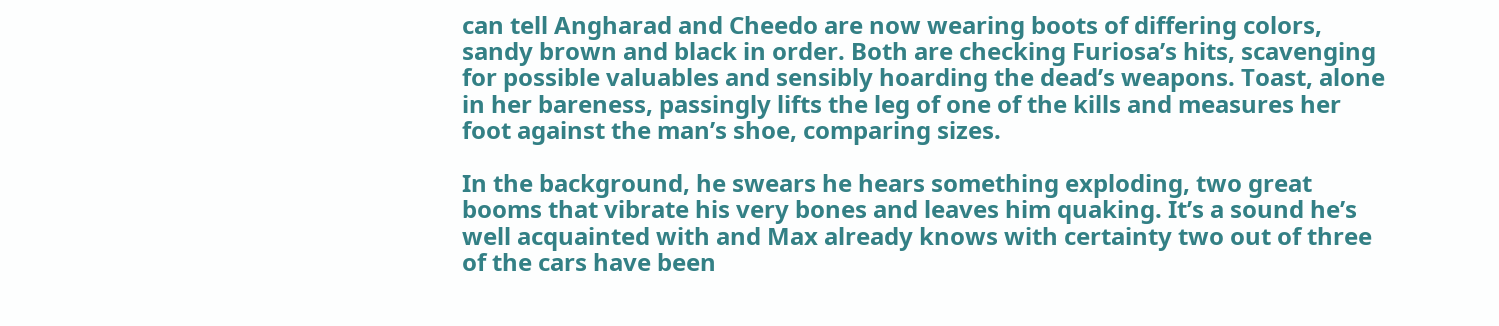can tell Angharad and Cheedo are now wearing boots of differing colors, sandy brown and black in order. Both are checking Furiosa’s hits, scavenging for possible valuables and sensibly hoarding the dead’s weapons. Toast, alone in her bareness, passingly lifts the leg of one of the kills and measures her foot against the man’s shoe, comparing sizes.

In the background, he swears he hears something exploding, two great booms that vibrate his very bones and leaves him quaking. It’s a sound he’s well acquainted with and Max already knows with certainty two out of three of the cars have been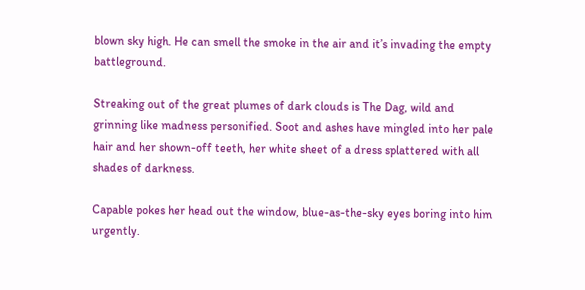blown sky high. He can smell the smoke in the air and it’s invading the empty battleground.

Streaking out of the great plumes of dark clouds is The Dag, wild and grinning like madness personified. Soot and ashes have mingled into her pale hair and her shown-off teeth, her white sheet of a dress splattered with all shades of darkness.

Capable pokes her head out the window, blue-as-the-sky eyes boring into him urgently.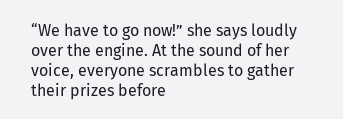“We have to go now!” she says loudly over the engine. At the sound of her voice, everyone scrambles to gather their prizes before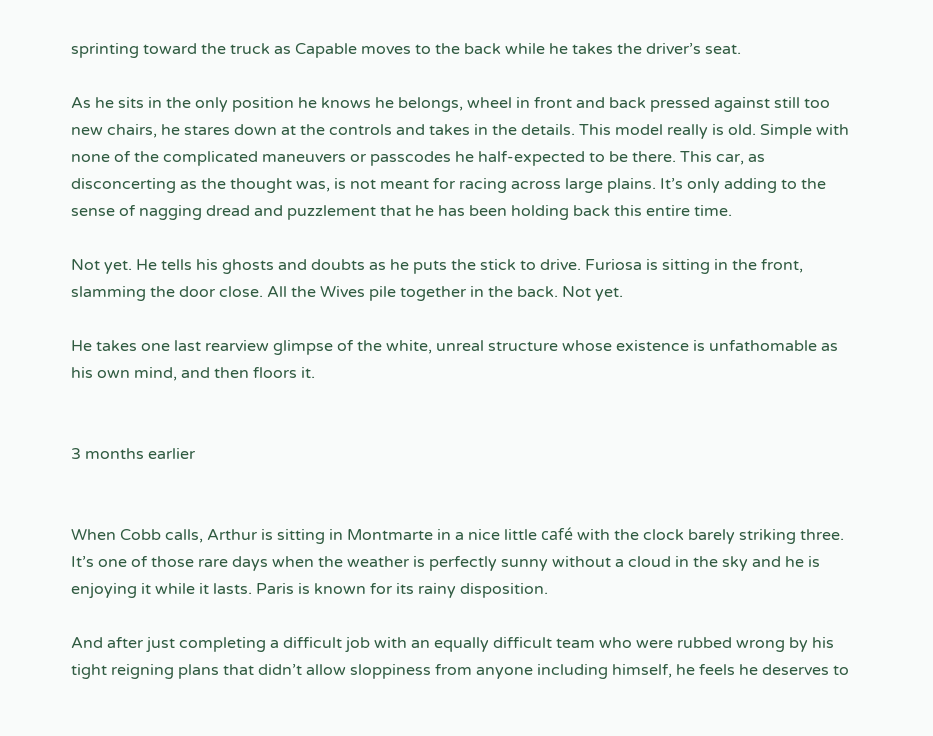sprinting toward the truck as Capable moves to the back while he takes the driver’s seat.

As he sits in the only position he knows he belongs, wheel in front and back pressed against still too new chairs, he stares down at the controls and takes in the details. This model really is old. Simple with none of the complicated maneuvers or passcodes he half-expected to be there. This car, as disconcerting as the thought was, is not meant for racing across large plains. It’s only adding to the sense of nagging dread and puzzlement that he has been holding back this entire time.

Not yet. He tells his ghosts and doubts as he puts the stick to drive. Furiosa is sitting in the front, slamming the door close. All the Wives pile together in the back. Not yet.

He takes one last rearview glimpse of the white, unreal structure whose existence is unfathomable as his own mind, and then floors it.


3 months earlier


When Cobb calls, Arthur is sitting in Montmarte in a nice little café with the clock barely striking three. It’s one of those rare days when the weather is perfectly sunny without a cloud in the sky and he is enjoying it while it lasts. Paris is known for its rainy disposition.

And after just completing a difficult job with an equally difficult team who were rubbed wrong by his tight reigning plans that didn’t allow sloppiness from anyone including himself, he feels he deserves to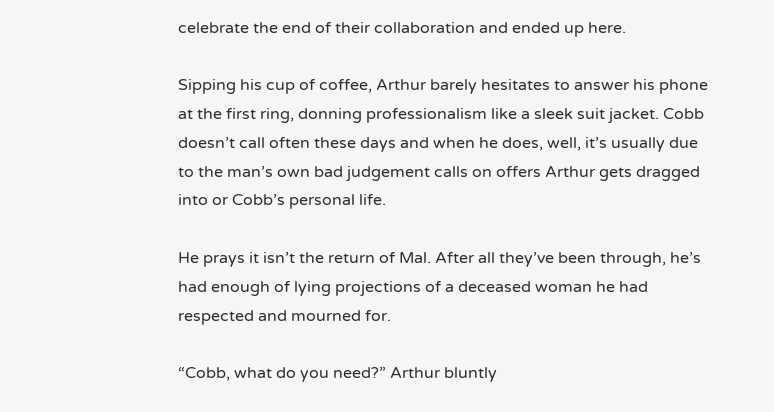celebrate the end of their collaboration and ended up here.

Sipping his cup of coffee, Arthur barely hesitates to answer his phone at the first ring, donning professionalism like a sleek suit jacket. Cobb doesn’t call often these days and when he does, well, it’s usually due to the man’s own bad judgement calls on offers Arthur gets dragged into or Cobb’s personal life.

He prays it isn’t the return of Mal. After all they’ve been through, he’s had enough of lying projections of a deceased woman he had respected and mourned for.

“Cobb, what do you need?” Arthur bluntly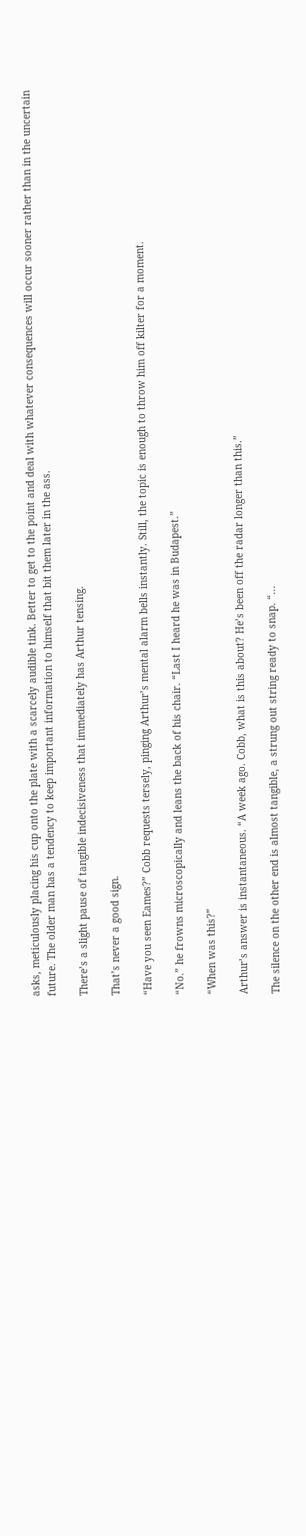asks, meticulously placing his cup onto the plate with a scarcely audible tink. Better to get to the point and deal with whatever consequences will occur sooner rather than in the uncertain future. The older man has a tendency to keep important information to himself that bit them later in the ass.

There’s a slight pause of tangible indecisiveness that immediately has Arthur tensing.

That’s never a good sign.

“Have you seen Eames?” Cobb requests tersely, pinging Arthur’s mental alarm bells instantly. Still, the topic is enough to throw him off kilter for a moment.

“No.” he frowns microscopically and leans the back of his chair. “Last I heard he was in Budapest.”

“When was this?”

Arthur’s answer is instantaneous. “A week ago. Cobb, what is this about? He’s been off the radar longer than this.”

The silence on the other end is almost tangible, a strung out string ready to snap. “...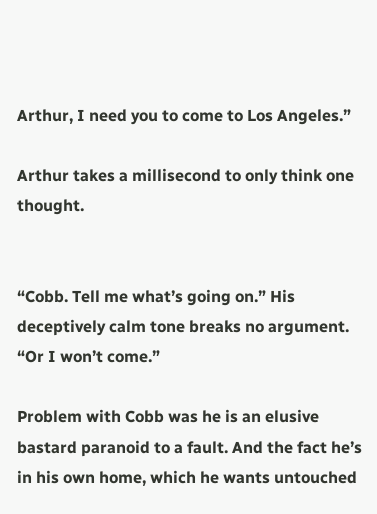Arthur, I need you to come to Los Angeles.”

Arthur takes a millisecond to only think one thought.


“Cobb. Tell me what’s going on.” His deceptively calm tone breaks no argument. “Or I won’t come.”

Problem with Cobb was he is an elusive bastard paranoid to a fault. And the fact he’s in his own home, which he wants untouched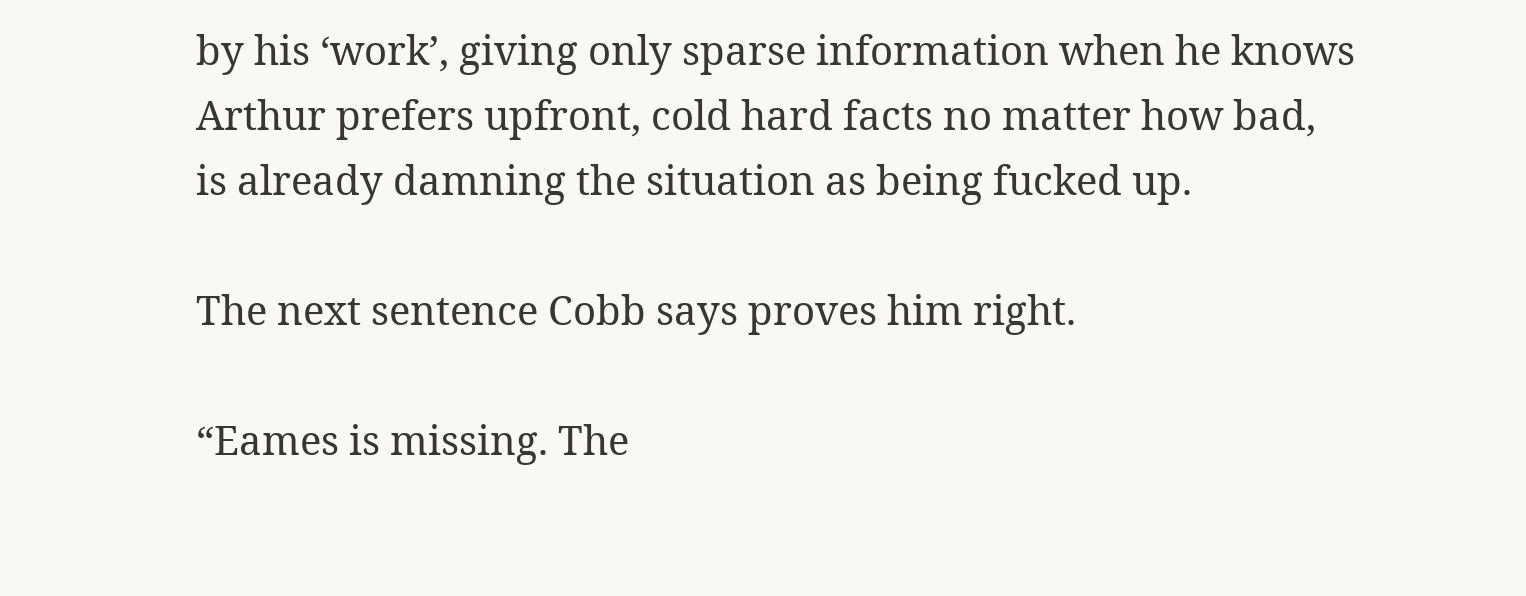by his ‘work’, giving only sparse information when he knows Arthur prefers upfront, cold hard facts no matter how bad, is already damning the situation as being fucked up.

The next sentence Cobb says proves him right.

“Eames is missing. The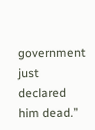government just declared him dead.”